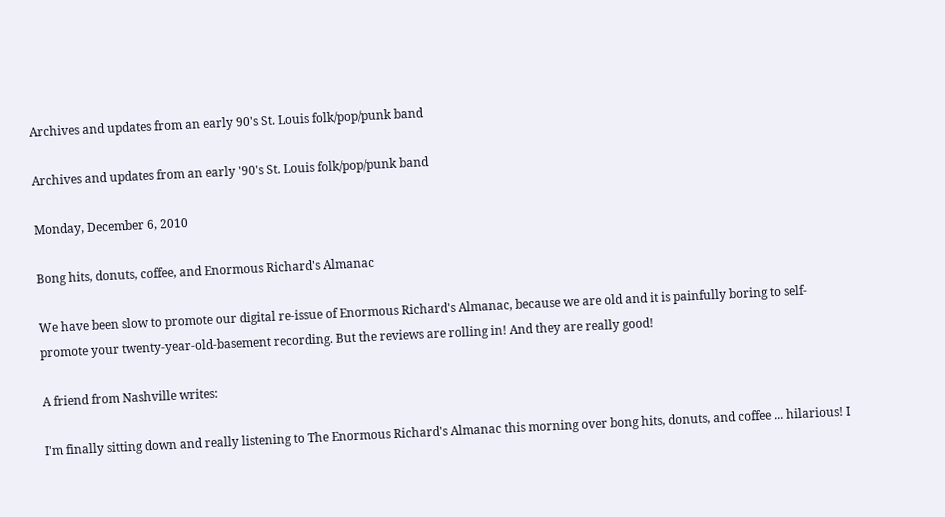Archives and updates from an early 90's St. Louis folk/pop/punk band

Archives and updates from an early '90's St. Louis folk/pop/punk band

Monday, December 6, 2010

Bong hits, donuts, coffee, and Enormous Richard's Almanac

We have been slow to promote our digital re-issue of Enormous Richard's Almanac, because we are old and it is painfully boring to self-promote your twenty-year-old-basement recording. But the reviews are rolling in! And they are really good!

A friend from Nashville writes:

I'm finally sitting down and really listening to The Enormous Richard's Almanac this morning over bong hits, donuts, and coffee ... hilarious! I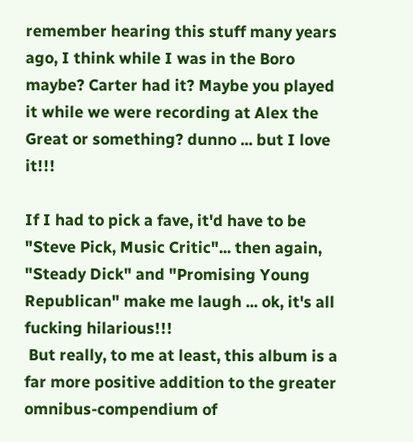remember hearing this stuff many years ago, I think while I was in the Boro maybe? Carter had it? Maybe you played it while we were recording at Alex the Great or something? dunno ... but I love it!!!

If I had to pick a fave, it'd have to be "Steve Pick, Music Critic"... then again, "Steady Dick" and "Promising Young Republican" make me laugh ... ok, it's all fucking hilarious!!!
 But really, to me at least, this album is a far more positive addition to the greater omnibus-compendium of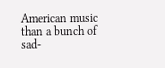American music than a bunch of sad-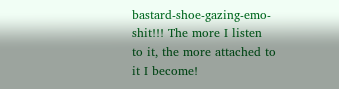bastard-shoe-gazing-emo-shit!!! The more I listen to it, the more attached to it I become!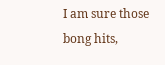I am sure those bong hits,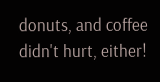donuts, and coffee didn't hurt, either!